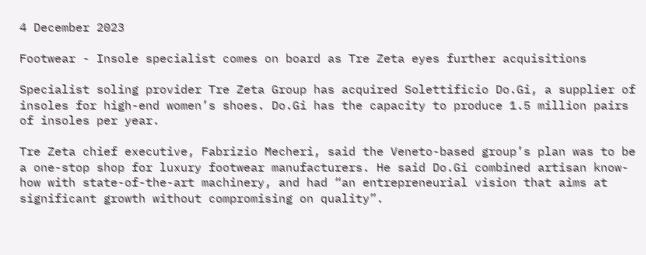4 December 2023

Footwear - Insole specialist comes on board as Tre Zeta eyes further acquisitions

Specialist soling provider Tre Zeta Group has acquired Solettificio Do.Gi, a supplier of insoles for high-end women’s shoes. Do.Gi has the capacity to produce 1.5 million pairs of insoles per year.

Tre Zeta chief executive, Fabrizio Mecheri, said the Veneto-based group’s plan was to be a one-stop shop for luxury footwear manufacturers. He said Do.Gi combined artisan know-how with state-of-the-art machinery, and had “an entrepreneurial vision that aims at significant growth without compromising on quality”.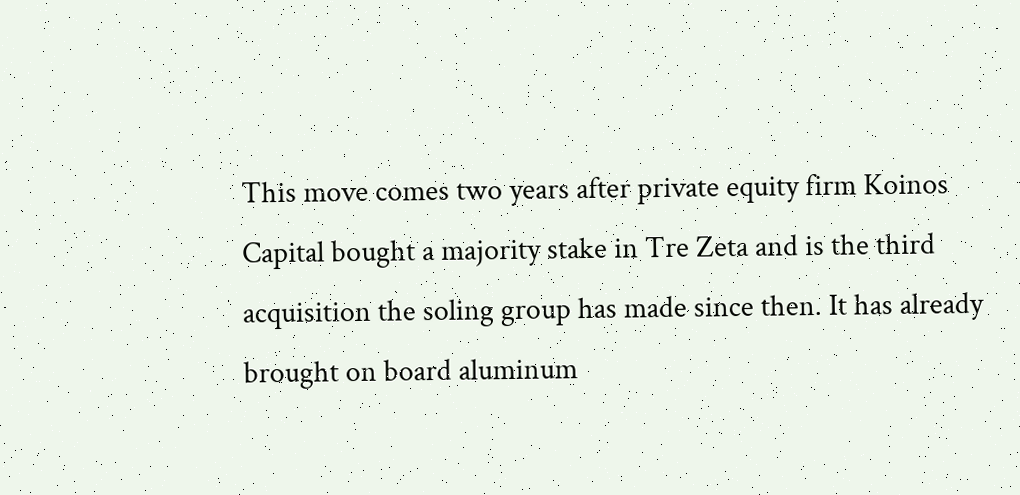This move comes two years after private equity firm Koinos Capital bought a majority stake in Tre Zeta and is the third acquisition the soling group has made since then. It has already brought on board aluminum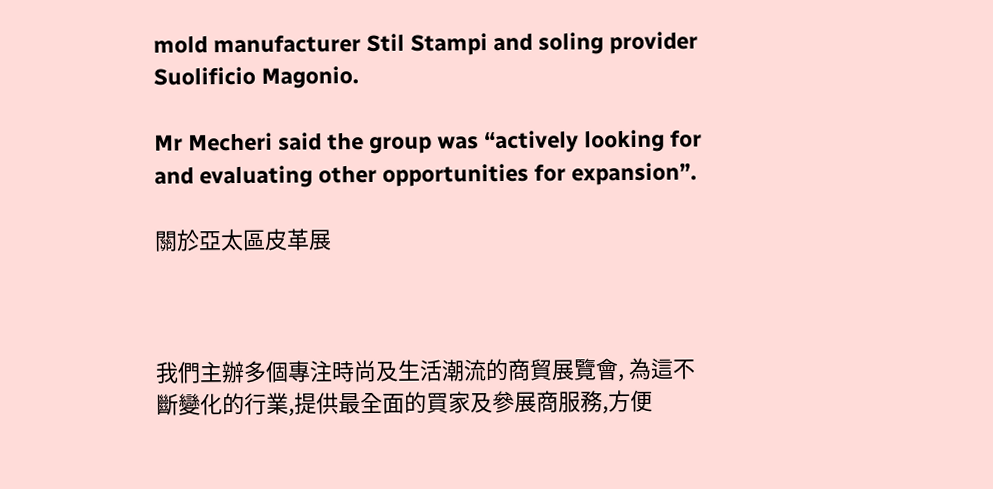mold manufacturer Stil Stampi and soling provider Suolificio Magonio.

Mr Mecheri said the group was “actively looking for and evaluating other opportunities for expansion”.

關於亞太區皮革展



我們主辦多個專注時尚及生活潮流的商貿展覽會, 為這不斷變化的行業,提供最全面的買家及參展商服務,方便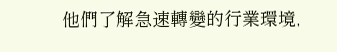他們了解急速轉變的行業環境,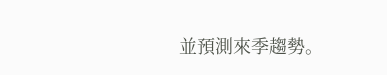並預測來季趨勢。